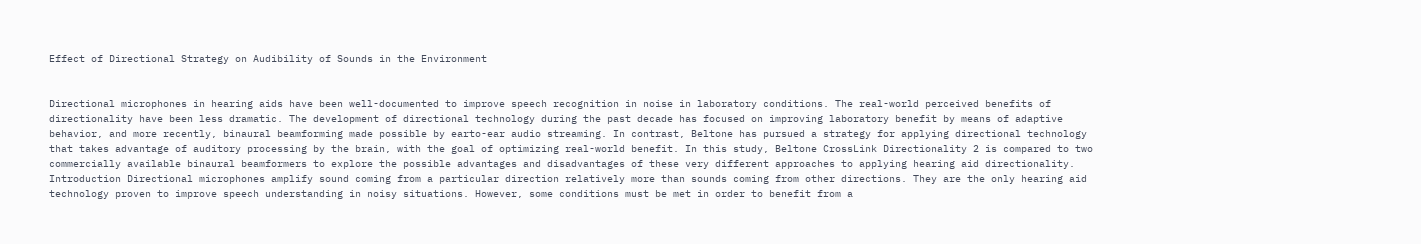Effect of Directional Strategy on Audibility of Sounds in the Environment


Directional microphones in hearing aids have been well-documented to improve speech recognition in noise in laboratory conditions. The real-world perceived benefits of directionality have been less dramatic. The development of directional technology during the past decade has focused on improving laboratory benefit by means of adaptive behavior, and more recently, binaural beamforming made possible by earto-ear audio streaming. In contrast, Beltone has pursued a strategy for applying directional technology that takes advantage of auditory processing by the brain, with the goal of optimizing real-world benefit. In this study, Beltone CrossLink Directionality 2 is compared to two commercially available binaural beamformers to explore the possible advantages and disadvantages of these very different approaches to applying hearing aid directionality. Introduction Directional microphones amplify sound coming from a particular direction relatively more than sounds coming from other directions. They are the only hearing aid technology proven to improve speech understanding in noisy situations. However, some conditions must be met in order to benefit from a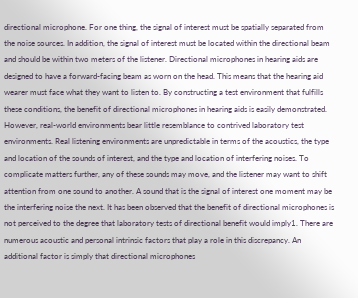directional microphone. For one thing, the signal of interest must be spatially separated from the noise sources. In addition, the signal of interest must be located within the directional beam and should be within two meters of the listener. Directional microphones in hearing aids are designed to have a forward-facing beam as worn on the head. This means that the hearing aid wearer must face what they want to listen to. By constructing a test environment that fulfills these conditions, the benefit of directional microphones in hearing aids is easily demonstrated. However, real-world environments bear little resemblance to contrived laboratory test environments. Real listening environments are unpredictable in terms of the acoustics, the type and location of the sounds of interest, and the type and location of interfering noises. To complicate matters further, any of these sounds may move, and the listener may want to shift attention from one sound to another. A sound that is the signal of interest one moment may be the interfering noise the next. It has been observed that the benefit of directional microphones is not perceived to the degree that laboratory tests of directional benefit would imply1. There are numerous acoustic and personal intrinsic factors that play a role in this discrepancy. An additional factor is simply that directional microphones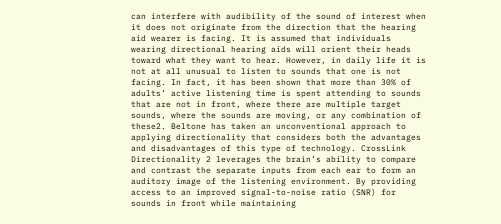can interfere with audibility of the sound of interest when it does not originate from the direction that the hearing aid wearer is facing. It is assumed that individuals wearing directional hearing aids will orient their heads toward what they want to hear. However, in daily life it is not at all unusual to listen to sounds that one is not facing. In fact, it has been shown that more than 30% of adults’ active listening time is spent attending to sounds that are not in front, where there are multiple target sounds, where the sounds are moving, or any combination of these2. Beltone has taken an unconventional approach to applying directionality that considers both the advantages and disadvantages of this type of technology. CrossLink Directionality 2 leverages the brain’s ability to compare and contrast the separate inputs from each ear to form an auditory image of the listening environment. By providing access to an improved signal-to-noise ratio (SNR) for sounds in front while maintaining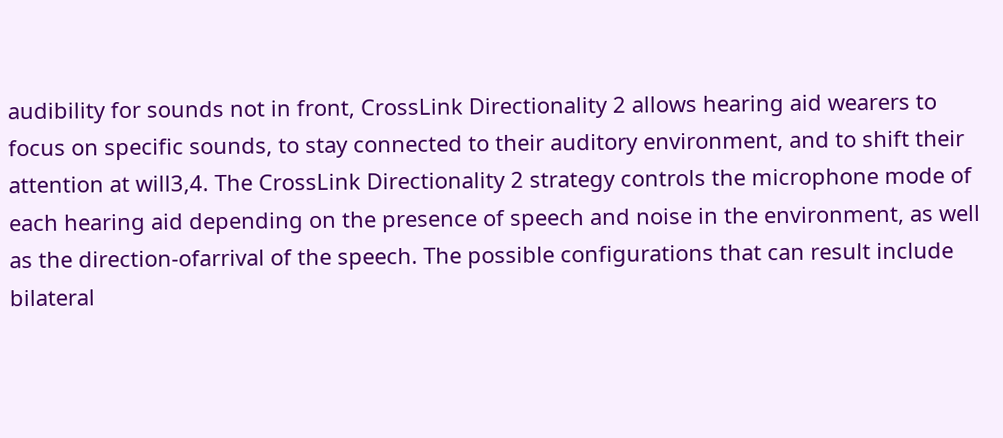audibility for sounds not in front, CrossLink Directionality 2 allows hearing aid wearers to focus on specific sounds, to stay connected to their auditory environment, and to shift their attention at will3,4. The CrossLink Directionality 2 strategy controls the microphone mode of each hearing aid depending on the presence of speech and noise in the environment, as well as the direction-ofarrival of the speech. The possible configurations that can result include bilateral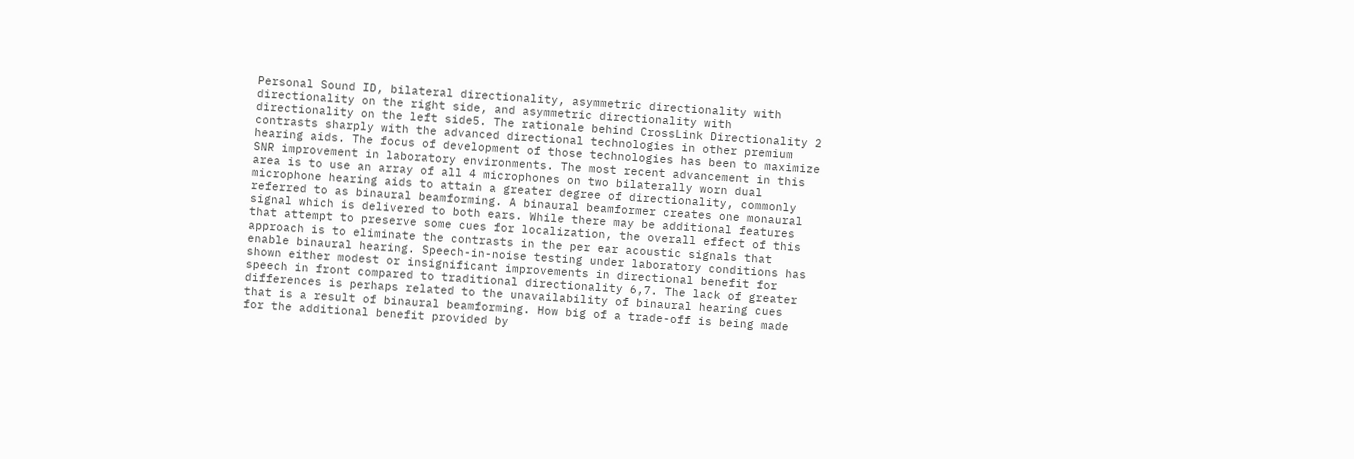Personal Sound ID, bilateral directionality, asymmetric directionality with directionality on the right side, and asymmetric directionality with directionality on the left side5. The rationale behind CrossLink Directionality 2 contrasts sharply with the advanced directional technologies in other premium hearing aids. The focus of development of those technologies has been to maximize SNR improvement in laboratory environments. The most recent advancement in this area is to use an array of all 4 microphones on two bilaterally worn dual microphone hearing aids to attain a greater degree of directionality, commonly referred to as binaural beamforming. A binaural beamformer creates one monaural signal which is delivered to both ears. While there may be additional features that attempt to preserve some cues for localization, the overall effect of this approach is to eliminate the contrasts in the per ear acoustic signals that enable binaural hearing. Speech-in-noise testing under laboratory conditions has shown either modest or insignificant improvements in directional benefit for speech in front compared to traditional directionality 6,7. The lack of greater differences is perhaps related to the unavailability of binaural hearing cues that is a result of binaural beamforming. How big of a trade-off is being made for the additional benefit provided by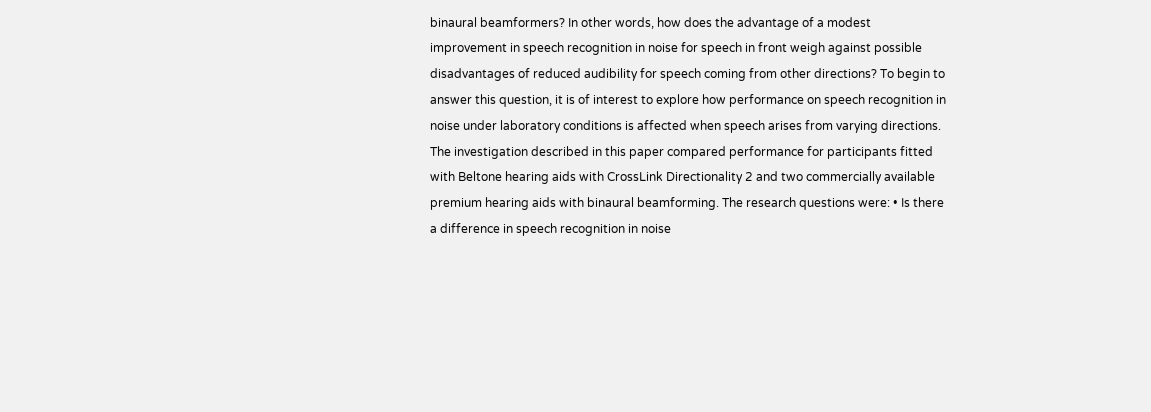binaural beamformers? In other words, how does the advantage of a modest improvement in speech recognition in noise for speech in front weigh against possible disadvantages of reduced audibility for speech coming from other directions? To begin to answer this question, it is of interest to explore how performance on speech recognition in noise under laboratory conditions is affected when speech arises from varying directions. The investigation described in this paper compared performance for participants fitted with Beltone hearing aids with CrossLink Directionality 2 and two commercially available premium hearing aids with binaural beamforming. The research questions were: • Is there a difference in speech recognition in noise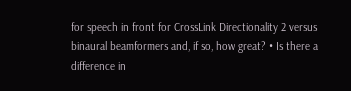for speech in front for CrossLink Directionality 2 versus binaural beamformers and, if so, how great? • Is there a difference in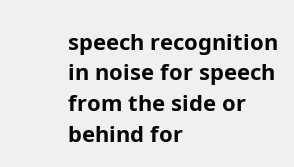speech recognition in noise for speech from the side or behind for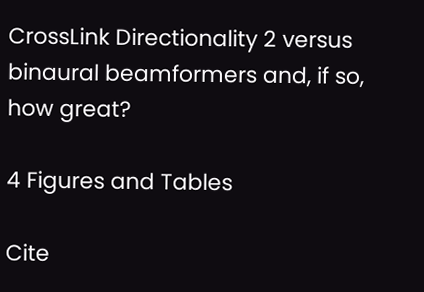CrossLink Directionality 2 versus binaural beamformers and, if so, how great?

4 Figures and Tables

Cite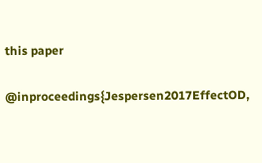this paper

@inproceedings{Jespersen2017EffectOD,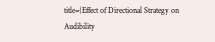title={Effect of Directional Strategy on Audibility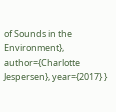of Sounds in the Environment}, author={Charlotte Jespersen}, year={2017} }